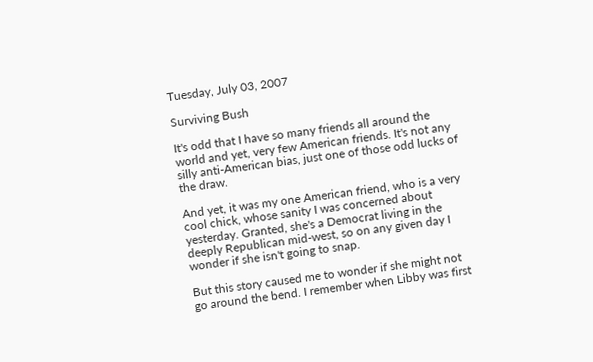Tuesday, July 03, 2007

Surviving Bush

It's odd that I have so many friends all around the world and yet, very few American friends. It's not any silly anti-American bias, just one of those odd lucks of the draw.

And yet, it was my one American friend, who is a very cool chick, whose sanity I was concerned about yesterday. Granted, she's a Democrat living in the deeply Republican mid-west, so on any given day I wonder if she isn't going to snap.

But this story caused me to wonder if she might not go around the bend. I remember when Libby was first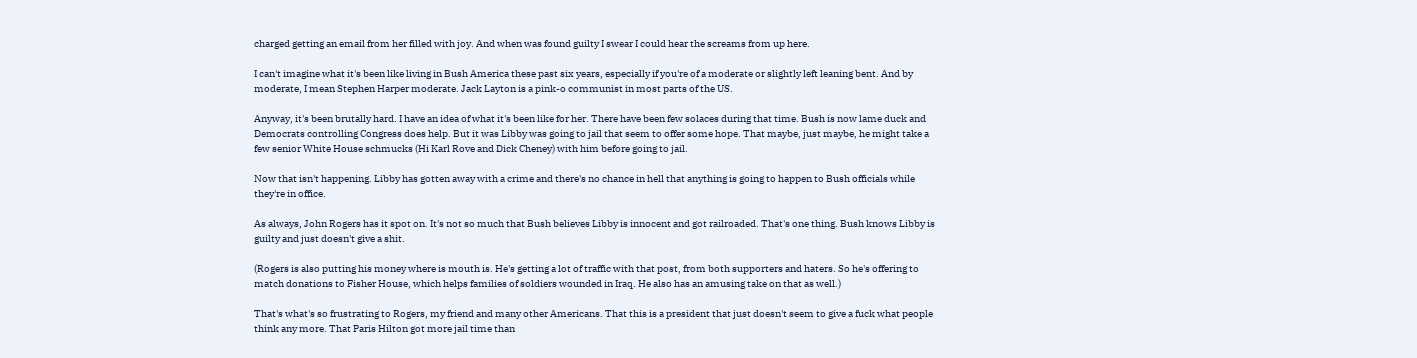charged getting an email from her filled with joy. And when was found guilty I swear I could hear the screams from up here.

I can't imagine what it's been like living in Bush America these past six years, especially if you're of a moderate or slightly left leaning bent. And by moderate, I mean Stephen Harper moderate. Jack Layton is a pink-o communist in most parts of the US.

Anyway, it's been brutally hard. I have an idea of what it's been like for her. There have been few solaces during that time. Bush is now lame duck and Democrats controlling Congress does help. But it was Libby was going to jail that seem to offer some hope. That maybe, just maybe, he might take a few senior White House schmucks (Hi Karl Rove and Dick Cheney) with him before going to jail.

Now that isn't happening. Libby has gotten away with a crime and there's no chance in hell that anything is going to happen to Bush officials while they're in office.

As always, John Rogers has it spot on. It's not so much that Bush believes Libby is innocent and got railroaded. That's one thing. Bush knows Libby is guilty and just doesn't give a shit.

(Rogers is also putting his money where is mouth is. He's getting a lot of traffic with that post, from both supporters and haters. So he's offering to match donations to Fisher House, which helps families of soldiers wounded in Iraq. He also has an amusing take on that as well.)

That's what's so frustrating to Rogers, my friend and many other Americans. That this is a president that just doesn't seem to give a fuck what people think any more. That Paris Hilton got more jail time than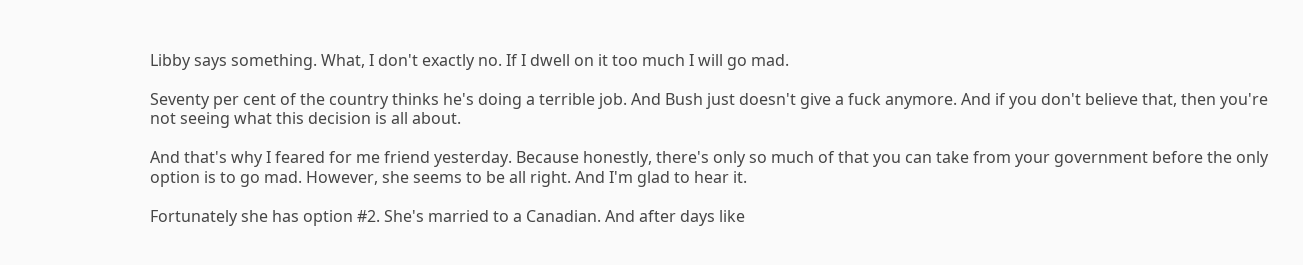Libby says something. What, I don't exactly no. If I dwell on it too much I will go mad.

Seventy per cent of the country thinks he's doing a terrible job. And Bush just doesn't give a fuck anymore. And if you don't believe that, then you're not seeing what this decision is all about.

And that's why I feared for me friend yesterday. Because honestly, there's only so much of that you can take from your government before the only option is to go mad. However, she seems to be all right. And I'm glad to hear it.

Fortunately she has option #2. She's married to a Canadian. And after days like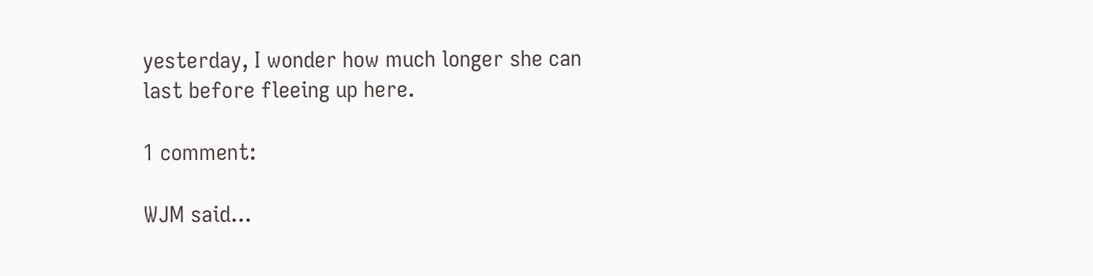yesterday, I wonder how much longer she can last before fleeing up here.

1 comment:

WJM said...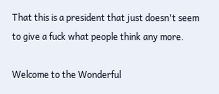That this is a president that just doesn't seem to give a fuck what people think any more.

Welcome to the Wonderful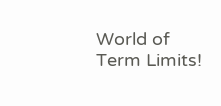World of Term Limits!